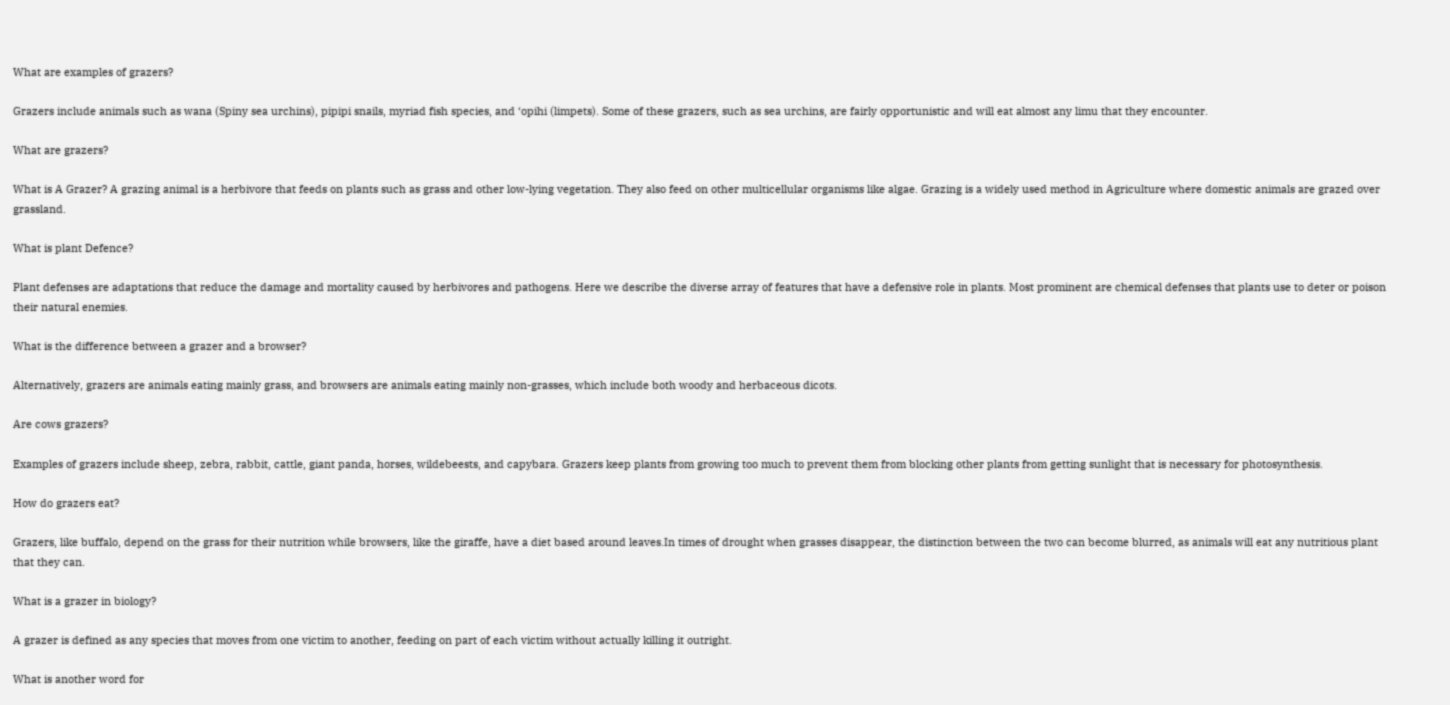What are examples of grazers?

Grazers include animals such as wana (Spiny sea urchins), pipipi snails, myriad fish species, and ‘opihi (limpets). Some of these grazers, such as sea urchins, are fairly opportunistic and will eat almost any limu that they encounter.

What are grazers?

What is A Grazer? A grazing animal is a herbivore that feeds on plants such as grass and other low-lying vegetation. They also feed on other multicellular organisms like algae. Grazing is a widely used method in Agriculture where domestic animals are grazed over grassland.

What is plant Defence?

Plant defenses are adaptations that reduce the damage and mortality caused by herbivores and pathogens. Here we describe the diverse array of features that have a defensive role in plants. Most prominent are chemical defenses that plants use to deter or poison their natural enemies.

What is the difference between a grazer and a browser?

Alternatively, grazers are animals eating mainly grass, and browsers are animals eating mainly non-grasses, which include both woody and herbaceous dicots.

Are cows grazers?

Examples of grazers include sheep, zebra, rabbit, cattle, giant panda, horses, wildebeests, and capybara. Grazers keep plants from growing too much to prevent them from blocking other plants from getting sunlight that is necessary for photosynthesis.

How do grazers eat?

Grazers, like buffalo, depend on the grass for their nutrition while browsers, like the giraffe, have a diet based around leaves.In times of drought when grasses disappear, the distinction between the two can become blurred, as animals will eat any nutritious plant that they can.

What is a grazer in biology?

A grazer is defined as any species that moves from one victim to another, feeding on part of each victim without actually killing it outright.

What is another word for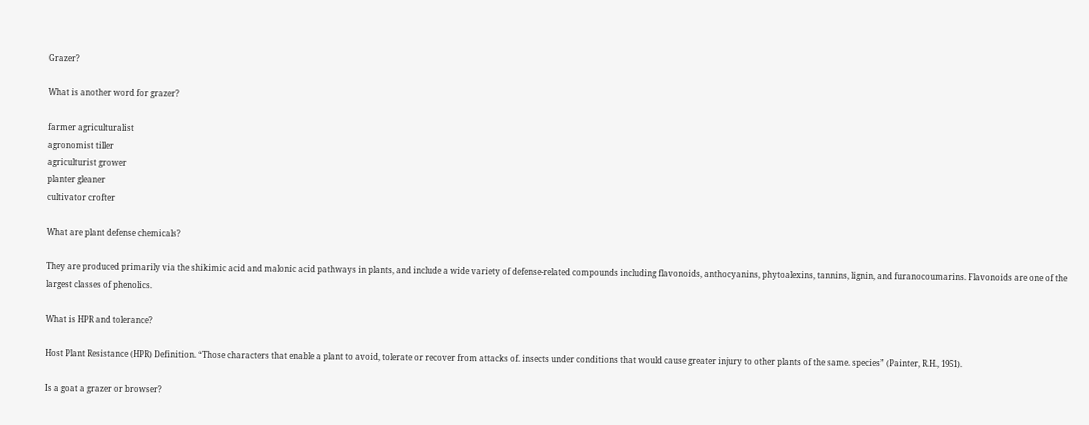Grazer?

What is another word for grazer?

farmer agriculturalist
agronomist tiller
agriculturist grower
planter gleaner
cultivator crofter

What are plant defense chemicals?

They are produced primarily via the shikimic acid and malonic acid pathways in plants, and include a wide variety of defense-related compounds including flavonoids, anthocyanins, phytoalexins, tannins, lignin, and furanocoumarins. Flavonoids are one of the largest classes of phenolics.

What is HPR and tolerance?

Host Plant Resistance (HPR) Definition. “Those characters that enable a plant to avoid, tolerate or recover from attacks of. insects under conditions that would cause greater injury to other plants of the same. species” (Painter, R.H., 1951).

Is a goat a grazer or browser?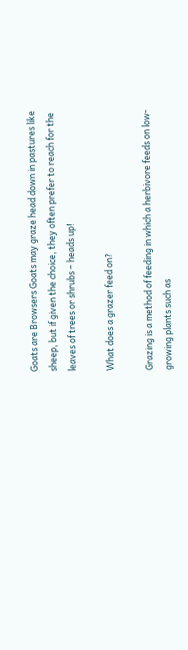Goats are Browsers Goats may graze head down in pastures like sheep, but if given the choice, they often prefer to reach for the leaves of trees or shrubs – heads up!

What does a grazer feed on?

Grazing is a method of feeding in which a herbivore feeds on low-growing plants such as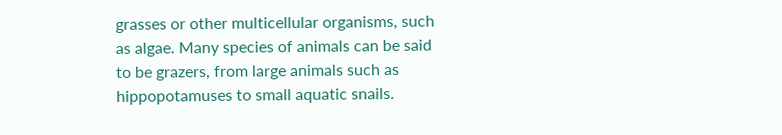grasses or other multicellular organisms, such as algae. Many species of animals can be said to be grazers, from large animals such as hippopotamuses to small aquatic snails.